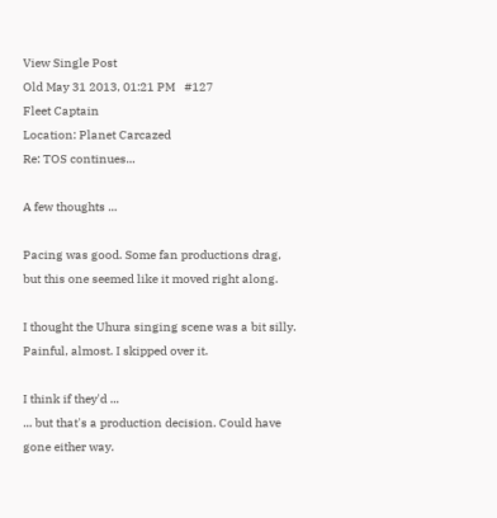View Single Post
Old May 31 2013, 01:21 PM   #127
Fleet Captain
Location: Planet Carcazed
Re: TOS continues...

A few thoughts ...

Pacing was good. Some fan productions drag, but this one seemed like it moved right along.

I thought the Uhura singing scene was a bit silly. Painful, almost. I skipped over it.

I think if they'd ...
... but that's a production decision. Could have gone either way.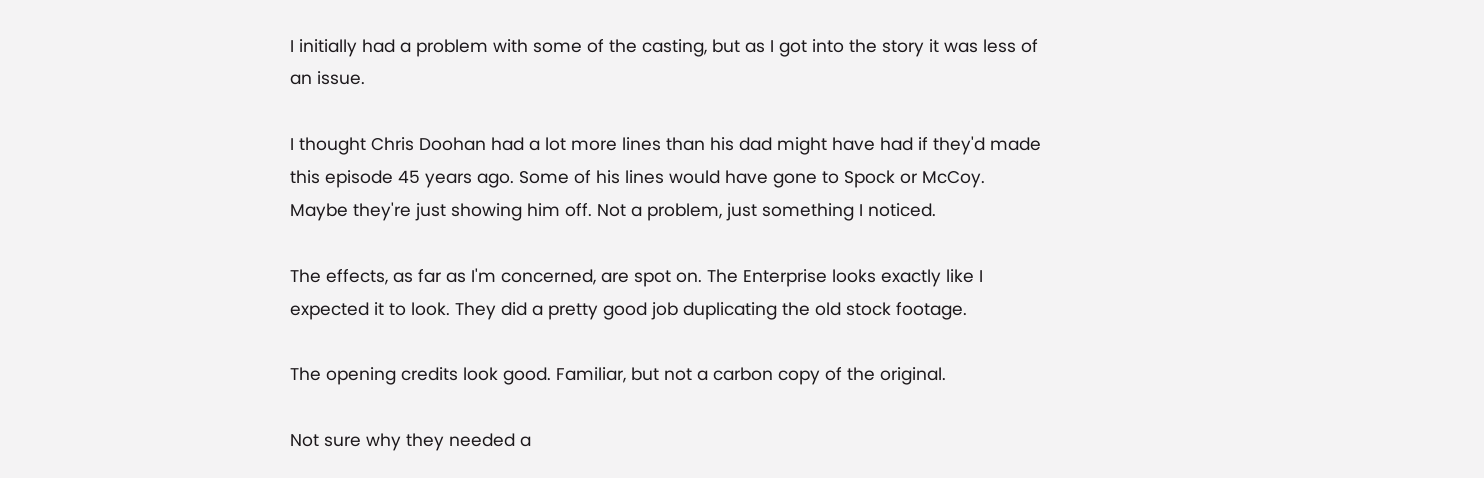I initially had a problem with some of the casting, but as I got into the story it was less of an issue.

I thought Chris Doohan had a lot more lines than his dad might have had if they'd made this episode 45 years ago. Some of his lines would have gone to Spock or McCoy. Maybe they're just showing him off. Not a problem, just something I noticed.

The effects, as far as I'm concerned, are spot on. The Enterprise looks exactly like I expected it to look. They did a pretty good job duplicating the old stock footage.

The opening credits look good. Familiar, but not a carbon copy of the original.

Not sure why they needed a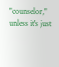"counselor," unless it's just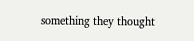something they thought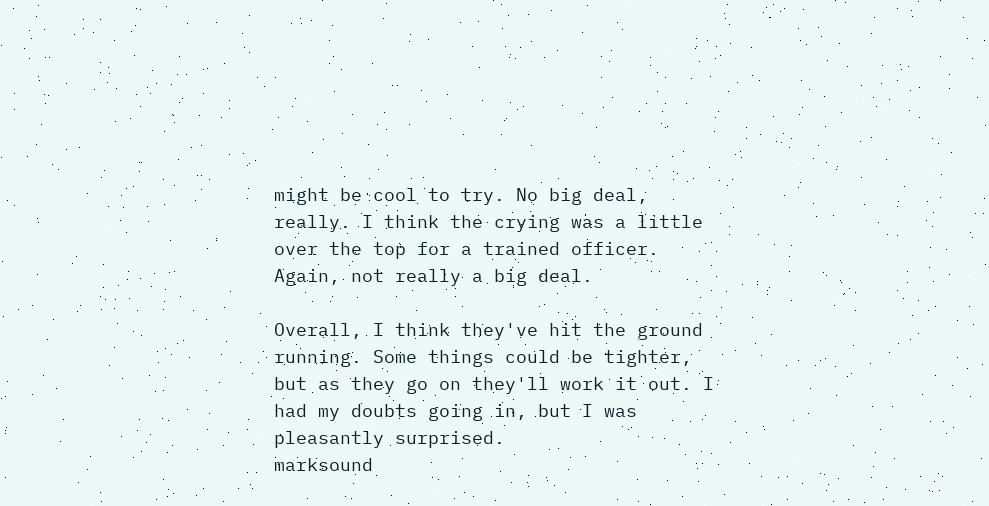might be cool to try. No big deal, really. I think the crying was a little over the top for a trained officer. Again, not really a big deal.

Overall, I think they've hit the ground running. Some things could be tighter, but as they go on they'll work it out. I had my doubts going in, but I was pleasantly surprised.
marksound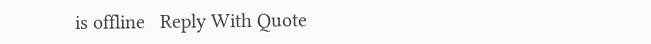is offline   Reply With Quote